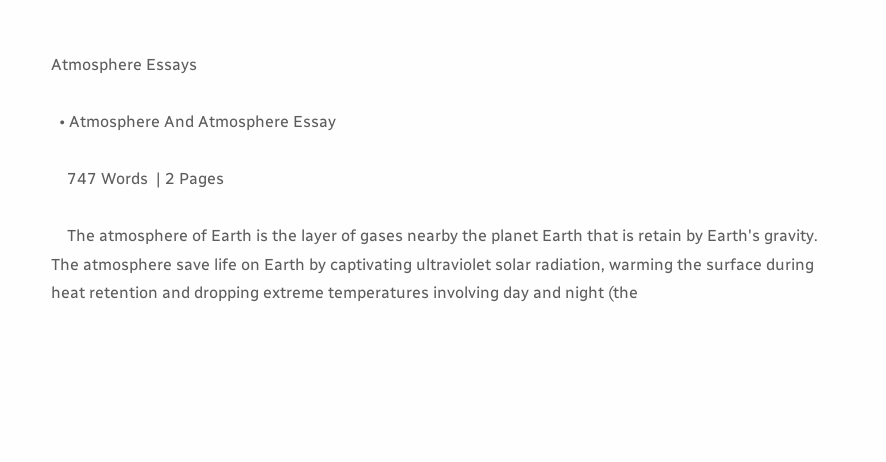Atmosphere Essays

  • Atmosphere And Atmosphere Essay

    747 Words  | 2 Pages

    The atmosphere of Earth is the layer of gases nearby the planet Earth that is retain by Earth's gravity. The atmosphere save life on Earth by captivating ultraviolet solar radiation, warming the surface during heat retention and dropping extreme temperatures involving day and night (the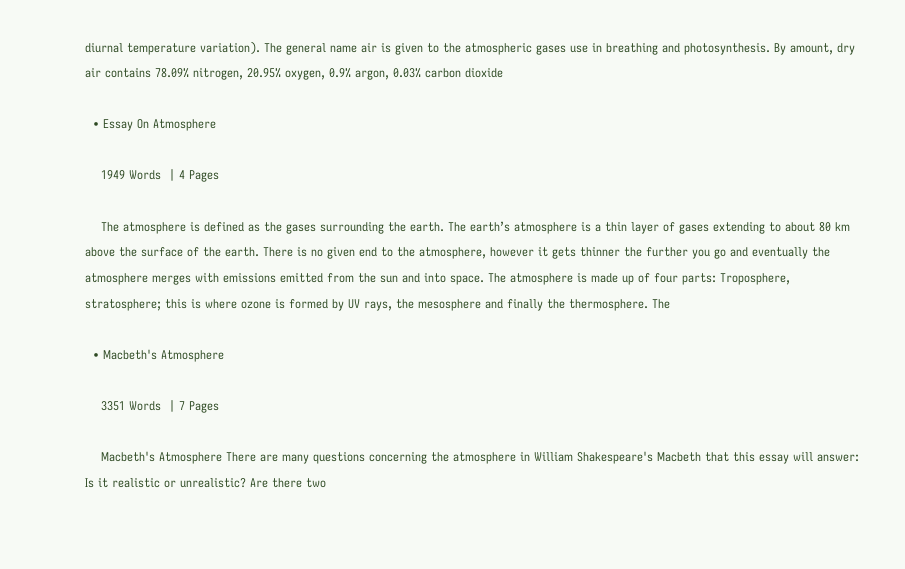diurnal temperature variation). The general name air is given to the atmospheric gases use in breathing and photosynthesis. By amount, dry air contains 78.09% nitrogen, 20.95% oxygen, 0.9% argon, 0.03% carbon dioxide

  • Essay On Atmosphere

    1949 Words  | 4 Pages

    The atmosphere is defined as the gases surrounding the earth. The earth’s atmosphere is a thin layer of gases extending to about 80 km above the surface of the earth. There is no given end to the atmosphere, however it gets thinner the further you go and eventually the atmosphere merges with emissions emitted from the sun and into space. The atmosphere is made up of four parts: Troposphere, stratosphere; this is where ozone is formed by UV rays, the mesosphere and finally the thermosphere. The

  • Macbeth's Atmosphere

    3351 Words  | 7 Pages

    Macbeth's Atmosphere There are many questions concerning the atmosphere in William Shakespeare's Macbeth that this essay will answer: Is it realistic or unrealistic? Are there two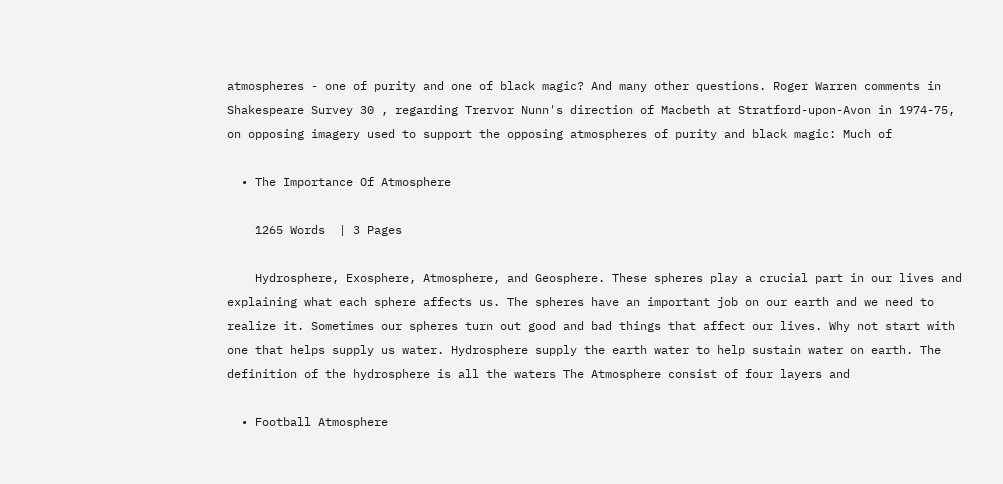atmospheres - one of purity and one of black magic? And many other questions. Roger Warren comments in Shakespeare Survey 30 , regarding Trervor Nunn's direction of Macbeth at Stratford-upon-Avon in 1974-75, on opposing imagery used to support the opposing atmospheres of purity and black magic: Much of

  • The Importance Of Atmosphere

    1265 Words  | 3 Pages

    Hydrosphere, Exosphere, Atmosphere, and Geosphere. These spheres play a crucial part in our lives and explaining what each sphere affects us. The spheres have an important job on our earth and we need to realize it. Sometimes our spheres turn out good and bad things that affect our lives. Why not start with one that helps supply us water. Hydrosphere supply the earth water to help sustain water on earth. The definition of the hydrosphere is all the waters The Atmosphere consist of four layers and

  • Football Atmosphere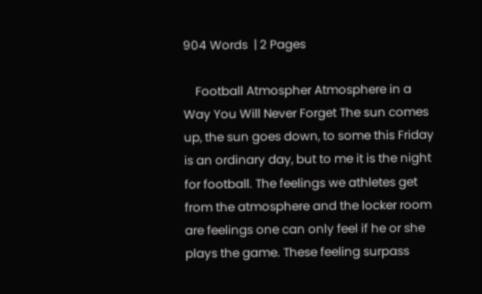904 Words  | 2 Pages

    Football Atmospher Atmosphere in a Way You Will Never Forget The sun comes up, the sun goes down, to some this Friday is an ordinary day, but to me it is the night for football. The feelings we athletes get from the atmosphere and the locker room are feelings one can only feel if he or she plays the game. These feeling surpass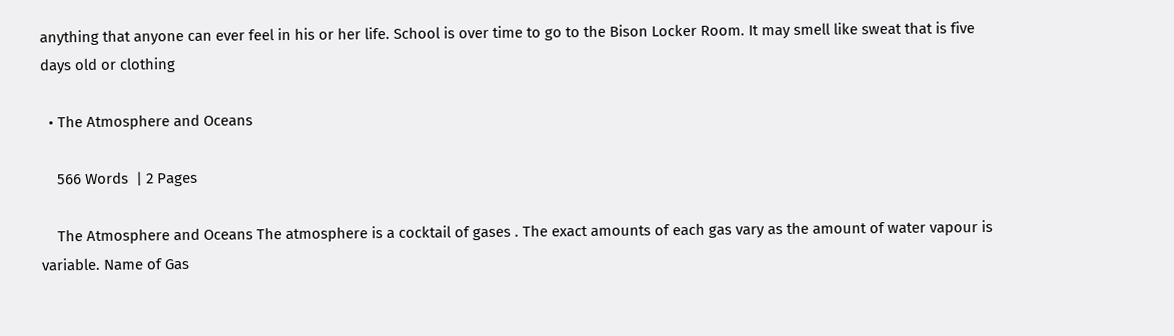anything that anyone can ever feel in his or her life. School is over time to go to the Bison Locker Room. It may smell like sweat that is five days old or clothing

  • The Atmosphere and Oceans

    566 Words  | 2 Pages

    The Atmosphere and Oceans The atmosphere is a cocktail of gases . The exact amounts of each gas vary as the amount of water vapour is variable. Name of Gas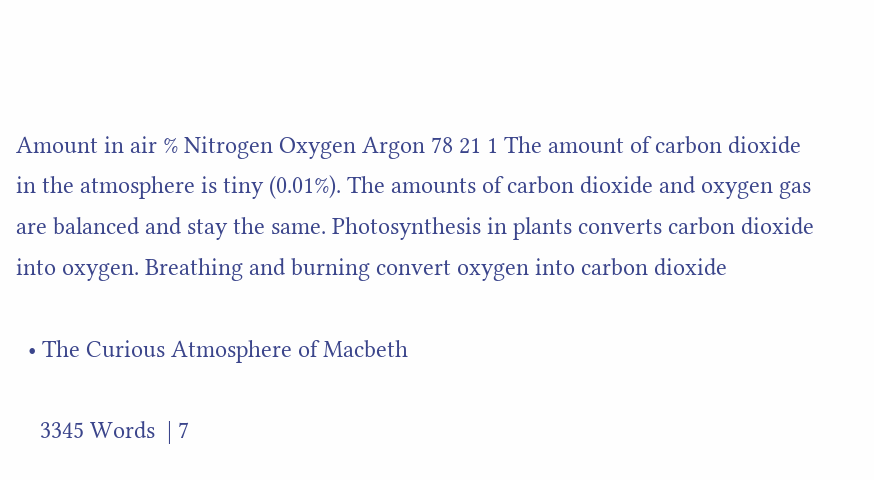Amount in air % Nitrogen Oxygen Argon 78 21 1 The amount of carbon dioxide in the atmosphere is tiny (0.01%). The amounts of carbon dioxide and oxygen gas are balanced and stay the same. Photosynthesis in plants converts carbon dioxide into oxygen. Breathing and burning convert oxygen into carbon dioxide

  • The Curious Atmosphere of Macbeth

    3345 Words  | 7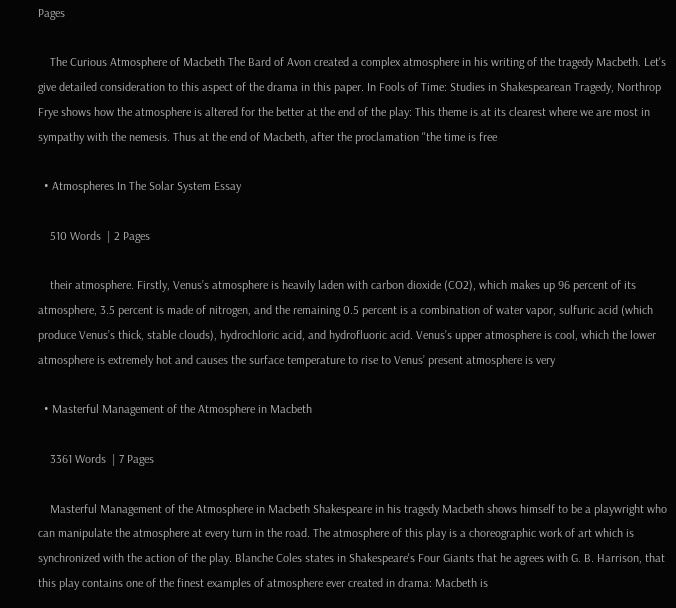Pages

    The Curious Atmosphere of Macbeth The Bard of Avon created a complex atmosphere in his writing of the tragedy Macbeth. Let's give detailed consideration to this aspect of the drama in this paper. In Fools of Time: Studies in Shakespearean Tragedy, Northrop Frye shows how the atmosphere is altered for the better at the end of the play: This theme is at its clearest where we are most in sympathy with the nemesis. Thus at the end of Macbeth, after the proclamation "the time is free

  • Atmospheres In The Solar System Essay

    510 Words  | 2 Pages

    their atmosphere. Firstly, Venus’s atmosphere is heavily laden with carbon dioxide (CO2), which makes up 96 percent of its atmosphere, 3.5 percent is made of nitrogen, and the remaining 0.5 percent is a combination of water vapor, sulfuric acid (which produce Venus’s thick, stable clouds), hydrochloric acid, and hydrofluoric acid. Venus’s upper atmosphere is cool, which the lower atmosphere is extremely hot and causes the surface temperature to rise to Venus’ present atmosphere is very

  • Masterful Management of the Atmosphere in Macbeth

    3361 Words  | 7 Pages

    Masterful Management of the Atmosphere in Macbeth Shakespeare in his tragedy Macbeth shows himself to be a playwright who can manipulate the atmosphere at every turn in the road. The atmosphere of this play is a choreographic work of art which is synchronized with the action of the play. Blanche Coles states in Shakespeare's Four Giants that he agrees with G. B. Harrison, that this play contains one of the finest examples of atmosphere ever created in drama: Macbeth is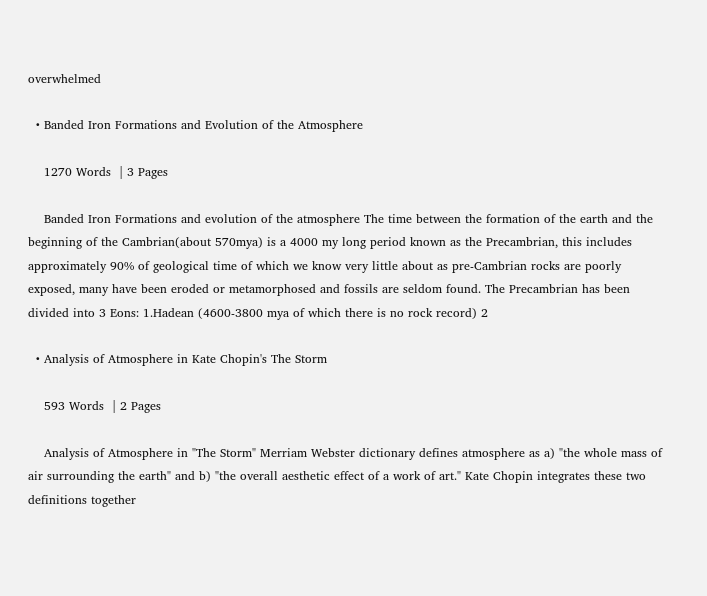overwhelmed

  • Banded Iron Formations and Evolution of the Atmosphere

    1270 Words  | 3 Pages

    Banded Iron Formations and evolution of the atmosphere The time between the formation of the earth and the beginning of the Cambrian(about 570mya) is a 4000 my long period known as the Precambrian, this includes approximately 90% of geological time of which we know very little about as pre-Cambrian rocks are poorly exposed, many have been eroded or metamorphosed and fossils are seldom found. The Precambrian has been divided into 3 Eons: 1.Hadean (4600-3800 mya of which there is no rock record) 2

  • Analysis of Atmosphere in Kate Chopin's The Storm

    593 Words  | 2 Pages

    Analysis of Atmosphere in "The Storm" Merriam Webster dictionary defines atmosphere as a) "the whole mass of air surrounding the earth" and b) "the overall aesthetic effect of a work of art." Kate Chopin integrates these two definitions together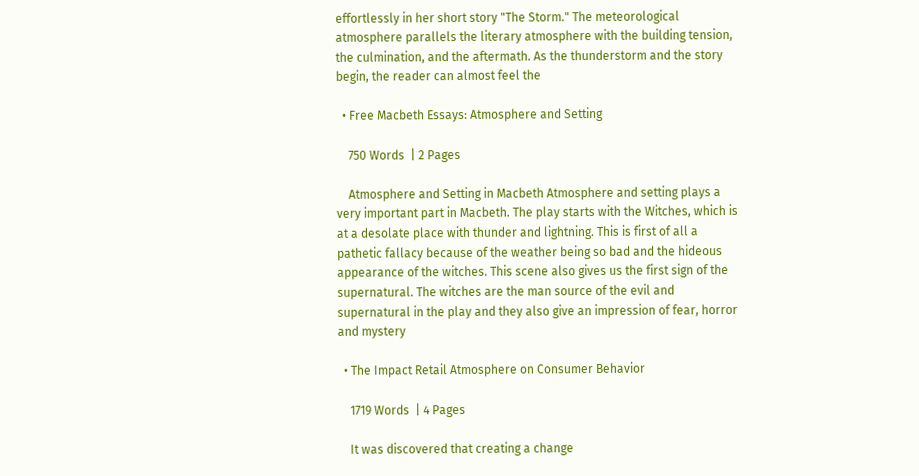effortlessly in her short story "The Storm." The meteorological atmosphere parallels the literary atmosphere with the building tension, the culmination, and the aftermath. As the thunderstorm and the story begin, the reader can almost feel the

  • Free Macbeth Essays: Atmosphere and Setting

    750 Words  | 2 Pages

    Atmosphere and Setting in Macbeth Atmosphere and setting plays a very important part in Macbeth. The play starts with the Witches, which is at a desolate place with thunder and lightning. This is first of all a pathetic fallacy because of the weather being so bad and the hideous appearance of the witches. This scene also gives us the first sign of the supernatural. The witches are the man source of the evil and supernatural in the play and they also give an impression of fear, horror and mystery

  • The Impact Retail Atmosphere on Consumer Behavior

    1719 Words  | 4 Pages

    It was discovered that creating a change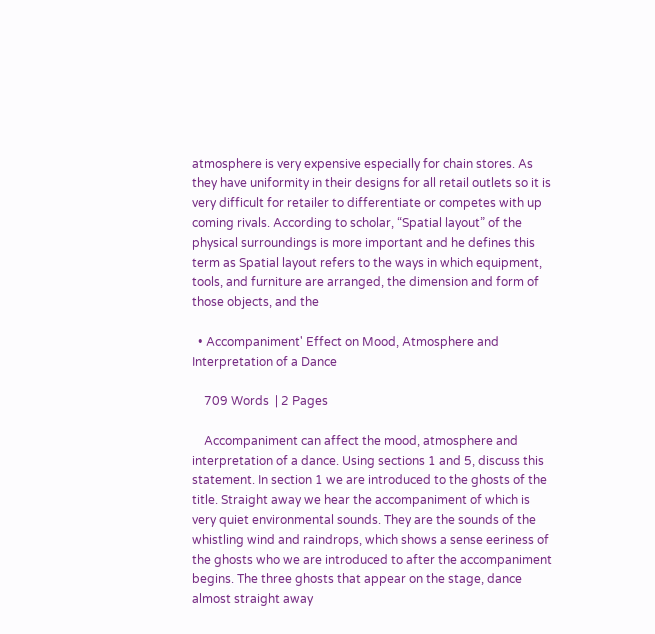atmosphere is very expensive especially for chain stores. As they have uniformity in their designs for all retail outlets so it is very difficult for retailer to differentiate or competes with up coming rivals. According to scholar, “Spatial layout” of the physical surroundings is more important and he defines this term as Spatial layout refers to the ways in which equipment, tools, and furniture are arranged, the dimension and form of those objects, and the

  • Accompaniment' Effect on Mood, Atmosphere and Interpretation of a Dance

    709 Words  | 2 Pages

    Accompaniment can affect the mood, atmosphere and interpretation of a dance. Using sections 1 and 5, discuss this statement. In section 1 we are introduced to the ghosts of the title. Straight away we hear the accompaniment of which is very quiet environmental sounds. They are the sounds of the whistling wind and raindrops, which shows a sense eeriness of the ghosts who we are introduced to after the accompaniment begins. The three ghosts that appear on the stage, dance almost straight away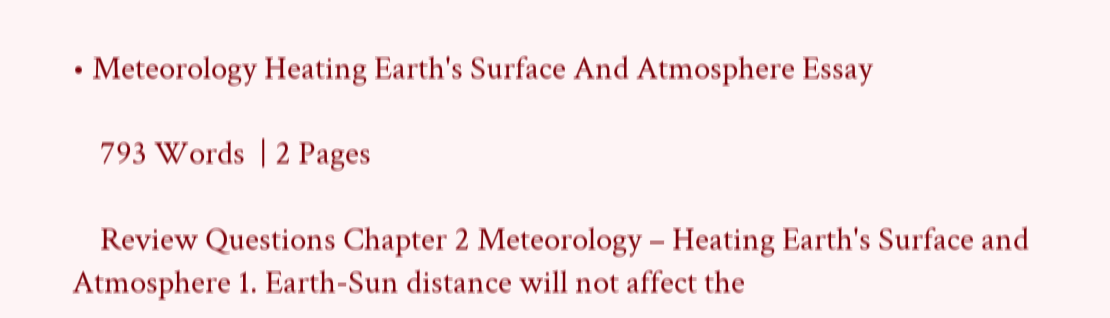• Meteorology Heating Earth's Surface And Atmosphere Essay

    793 Words  | 2 Pages

    Review Questions Chapter 2 Meteorology – Heating Earth's Surface and Atmosphere 1. Earth-Sun distance will not affect the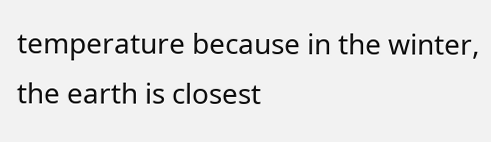temperature because in the winter, the earth is closest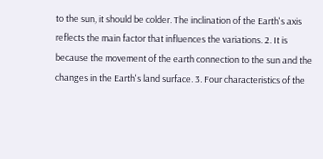to the sun, it should be colder. The inclination of the Earth's axis reflects the main factor that influences the variations. 2. It is because the movement of the earth connection to the sun and the changes in the Earth's land surface. 3. Four characteristics of the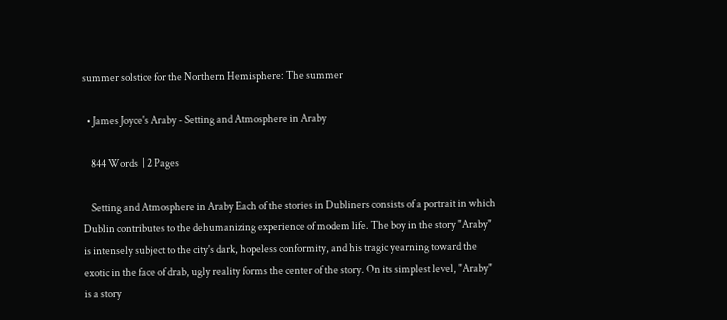summer solstice for the Northern Hemisphere: The summer

  • James Joyce's Araby - Setting and Atmosphere in Araby

    844 Words  | 2 Pages

    Setting and Atmosphere in Araby Each of the stories in Dubliners consists of a portrait in which Dublin contributes to the dehumanizing experience of modem life. The boy in the story "Araby" is intensely subject to the city's dark, hopeless conformity, and his tragic yearning toward the exotic in the face of drab, ugly reality forms the center of the story. On its simplest level, "Araby" is a story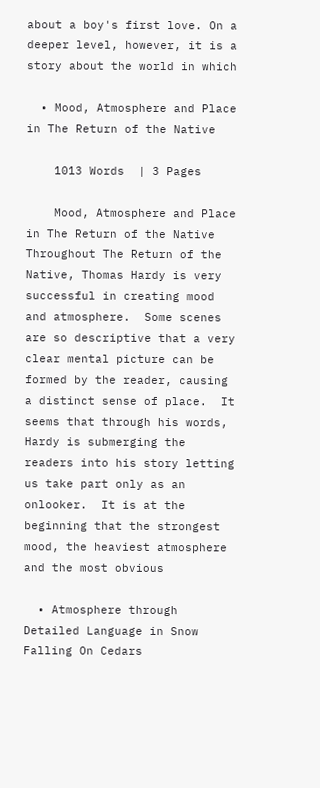about a boy's first love. On a deeper level, however, it is a story about the world in which

  • Mood, Atmosphere and Place in The Return of the Native

    1013 Words  | 3 Pages

    Mood, Atmosphere and Place in The Return of the Native Throughout The Return of the Native, Thomas Hardy is very successful in creating mood and atmosphere.  Some scenes are so descriptive that a very clear mental picture can be formed by the reader, causing a distinct sense of place.  It seems that through his words, Hardy is submerging the readers into his story letting us take part only as an onlooker.  It is at the beginning that the strongest mood, the heaviest atmosphere and the most obvious

  • Atmosphere through Detailed Language in Snow Falling On Cedars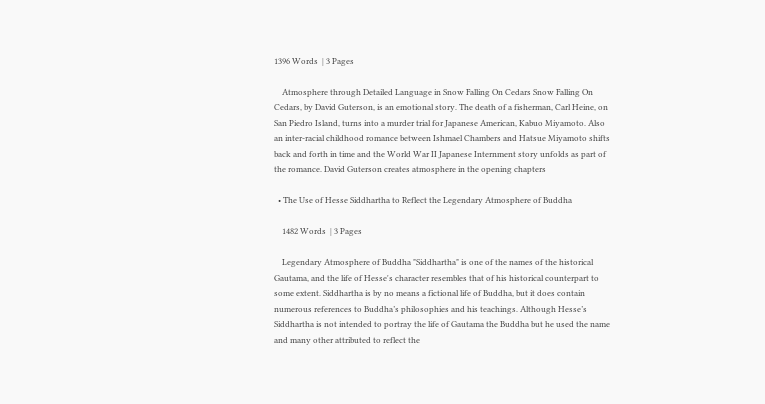1396 Words  | 3 Pages

    Atmosphere through Detailed Language in Snow Falling On Cedars Snow Falling On Cedars, by David Guterson, is an emotional story. The death of a fisherman, Carl Heine, on San Piedro Island, turns into a murder trial for Japanese American, Kabuo Miyamoto. Also an inter-racial childhood romance between Ishmael Chambers and Hatsue Miyamoto shifts back and forth in time and the World War II Japanese Internment story unfolds as part of the romance. David Guterson creates atmosphere in the opening chapters

  • The Use of Hesse Siddhartha to Reflect the Legendary Atmosphere of Buddha

    1482 Words  | 3 Pages

    Legendary Atmosphere of Buddha "Siddhartha" is one of the names of the historical Gautama, and the life of Hesse's character resembles that of his historical counterpart to some extent. Siddhartha is by no means a fictional life of Buddha, but it does contain numerous references to Buddha’s philosophies and his teachings. Although Hesse’s Siddhartha is not intended to portray the life of Gautama the Buddha but he used the name and many other attributed to reflect the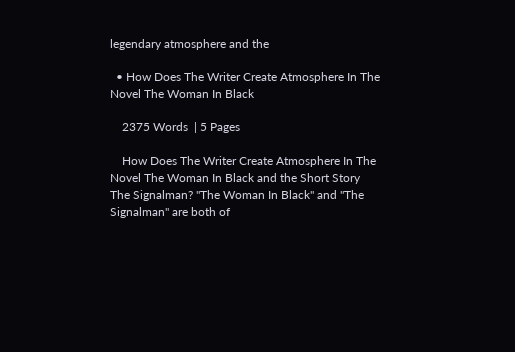legendary atmosphere and the

  • How Does The Writer Create Atmosphere In The Novel The Woman In Black

    2375 Words  | 5 Pages

    How Does The Writer Create Atmosphere In The Novel The Woman In Black and the Short Story The Signalman? "The Woman In Black" and "The Signalman" are both of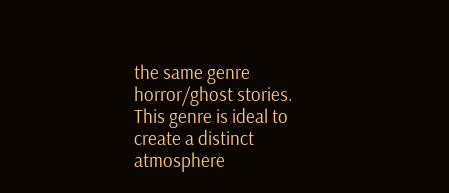the same genre horror/ghost stories. This genre is ideal to create a distinct atmosphere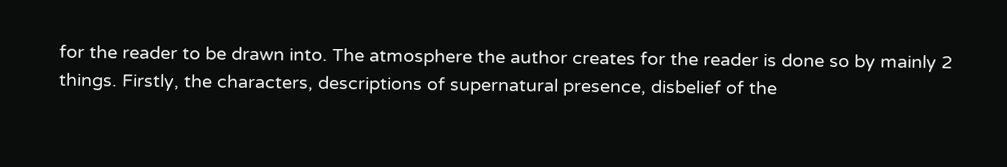for the reader to be drawn into. The atmosphere the author creates for the reader is done so by mainly 2 things. Firstly, the characters, descriptions of supernatural presence, disbelief of the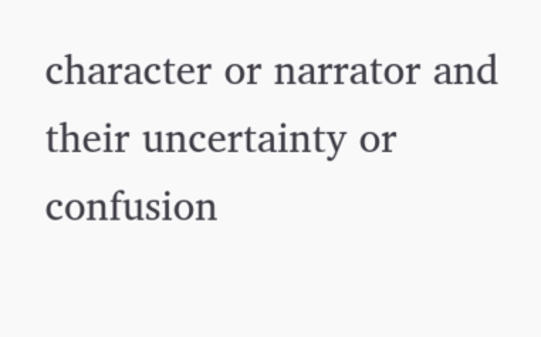character or narrator and their uncertainty or confusion